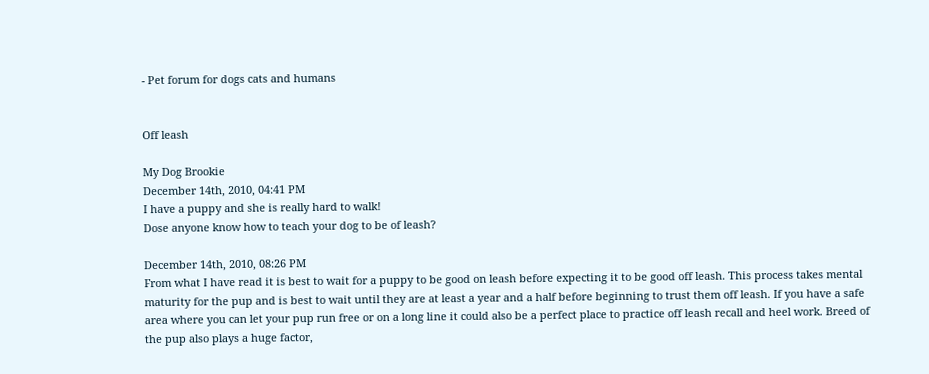- Pet forum for dogs cats and humans


Off leash

My Dog Brookie
December 14th, 2010, 04:41 PM
I have a puppy and she is really hard to walk!
Dose anyone know how to teach your dog to be of leash?

December 14th, 2010, 08:26 PM
From what I have read it is best to wait for a puppy to be good on leash before expecting it to be good off leash. This process takes mental maturity for the pup and is best to wait until they are at least a year and a half before beginning to trust them off leash. If you have a safe area where you can let your pup run free or on a long line it could also be a perfect place to practice off leash recall and heel work. Breed of the pup also plays a huge factor,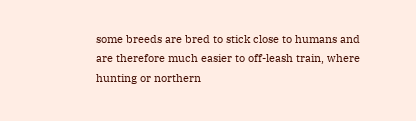some breeds are bred to stick close to humans and are therefore much easier to off-leash train, where hunting or northern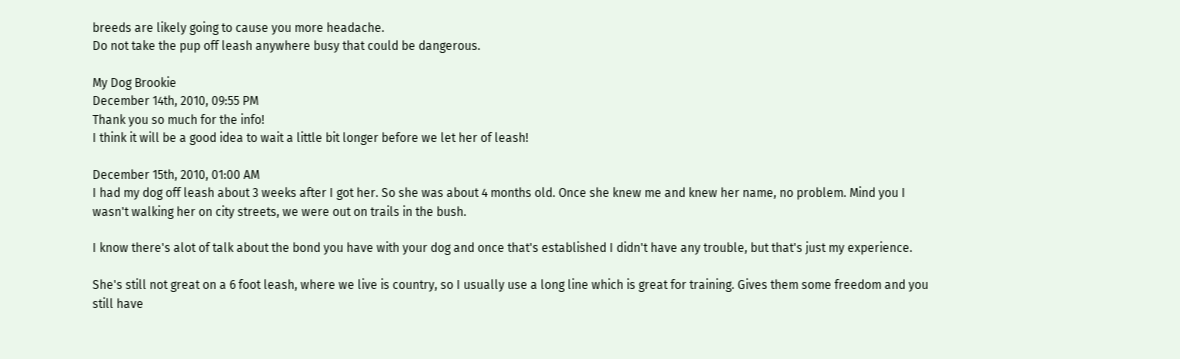breeds are likely going to cause you more headache.
Do not take the pup off leash anywhere busy that could be dangerous.

My Dog Brookie
December 14th, 2010, 09:55 PM
Thank you so much for the info!
I think it will be a good idea to wait a little bit longer before we let her of leash!

December 15th, 2010, 01:00 AM
I had my dog off leash about 3 weeks after I got her. So she was about 4 months old. Once she knew me and knew her name, no problem. Mind you I wasn't walking her on city streets, we were out on trails in the bush.

I know there's alot of talk about the bond you have with your dog and once that's established I didn't have any trouble, but that's just my experience.

She's still not great on a 6 foot leash, where we live is country, so I usually use a long line which is great for training. Gives them some freedom and you still have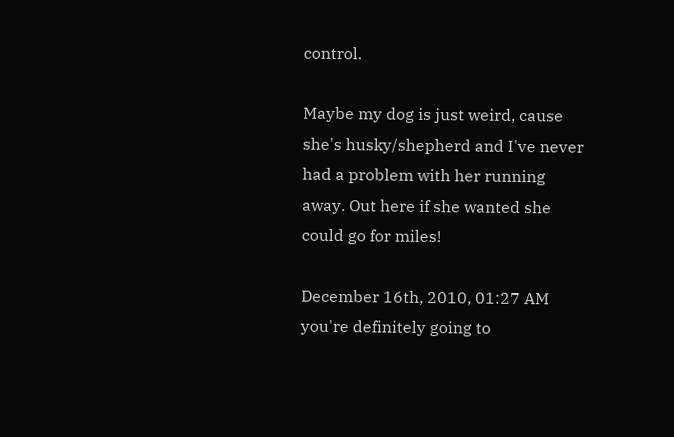control.

Maybe my dog is just weird, cause she's husky/shepherd and I've never had a problem with her running away. Out here if she wanted she could go for miles!

December 16th, 2010, 01:27 AM
you're definitely going to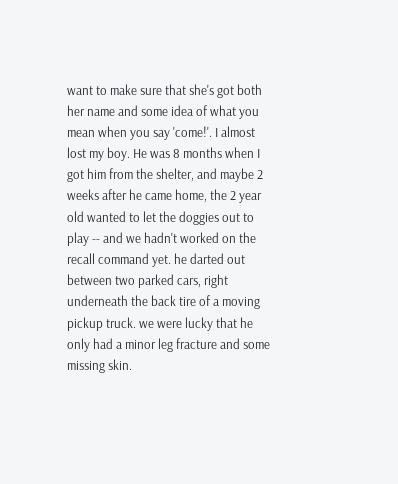want to make sure that she's got both her name and some idea of what you mean when you say 'come!'. I almost lost my boy. He was 8 months when I got him from the shelter, and maybe 2 weeks after he came home, the 2 year old wanted to let the doggies out to play -- and we hadn't worked on the recall command yet. he darted out between two parked cars, right underneath the back tire of a moving pickup truck. we were lucky that he only had a minor leg fracture and some missing skin.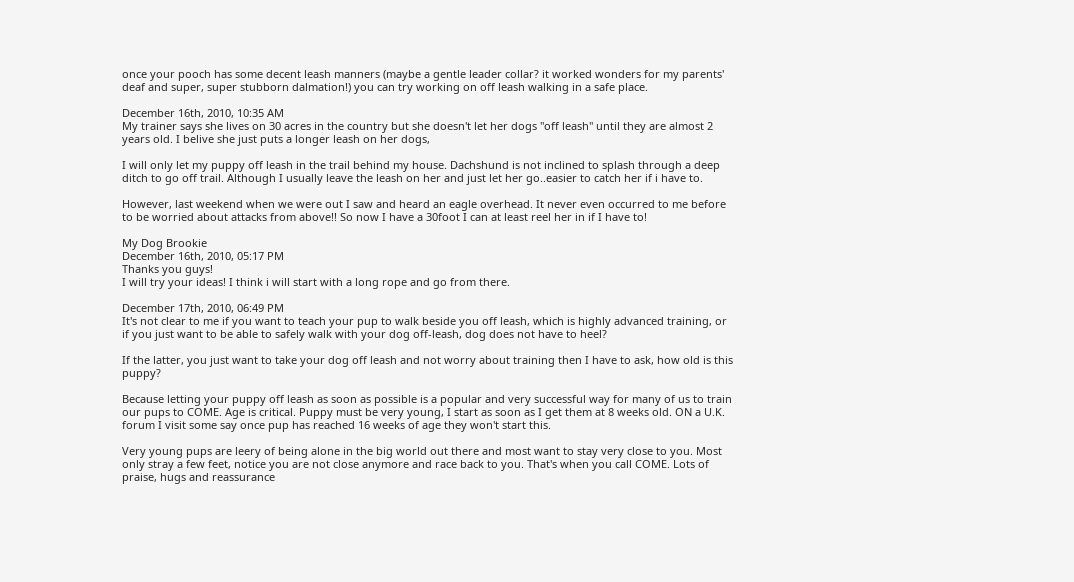once your pooch has some decent leash manners (maybe a gentle leader collar? it worked wonders for my parents' deaf and super, super stubborn dalmation!) you can try working on off leash walking in a safe place.

December 16th, 2010, 10:35 AM
My trainer says she lives on 30 acres in the country but she doesn't let her dogs "off leash" until they are almost 2 years old. I belive she just puts a longer leash on her dogs,

I will only let my puppy off leash in the trail behind my house. Dachshund is not inclined to splash through a deep ditch to go off trail. Although I usually leave the leash on her and just let her go..easier to catch her if i have to.

However, last weekend when we were out I saw and heard an eagle overhead. It never even occurred to me before to be worried about attacks from above!! So now I have a 30foot I can at least reel her in if I have to!

My Dog Brookie
December 16th, 2010, 05:17 PM
Thanks you guys!
I will try your ideas! I think i will start with a long rope and go from there.

December 17th, 2010, 06:49 PM
It's not clear to me if you want to teach your pup to walk beside you off leash, which is highly advanced training, or if you just want to be able to safely walk with your dog off-leash, dog does not have to heel?

If the latter, you just want to take your dog off leash and not worry about training then I have to ask, how old is this puppy?

Because letting your puppy off leash as soon as possible is a popular and very successful way for many of us to train our pups to COME. Age is critical. Puppy must be very young, I start as soon as I get them at 8 weeks old. ON a U.K. forum I visit some say once pup has reached 16 weeks of age they won't start this.

Very young pups are leery of being alone in the big world out there and most want to stay very close to you. Most only stray a few feet, notice you are not close anymore and race back to you. That's when you call COME. Lots of praise, hugs and reassurance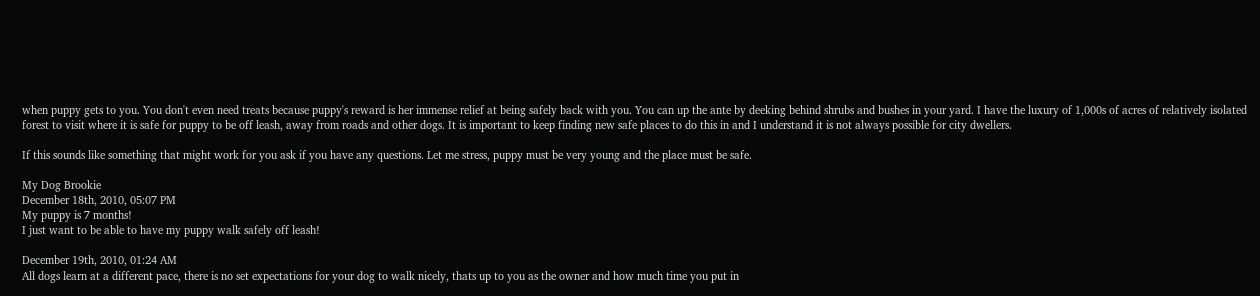when puppy gets to you. You don't even need treats because puppy's reward is her immense relief at being safely back with you. You can up the ante by deeking behind shrubs and bushes in your yard. I have the luxury of 1,000s of acres of relatively isolated forest to visit where it is safe for puppy to be off leash, away from roads and other dogs. It is important to keep finding new safe places to do this in and I understand it is not always possible for city dwellers.

If this sounds like something that might work for you ask if you have any questions. Let me stress, puppy must be very young and the place must be safe.

My Dog Brookie
December 18th, 2010, 05:07 PM
My puppy is 7 months!
I just want to be able to have my puppy walk safely off leash!

December 19th, 2010, 01:24 AM
All dogs learn at a different pace, there is no set expectations for your dog to walk nicely, thats up to you as the owner and how much time you put in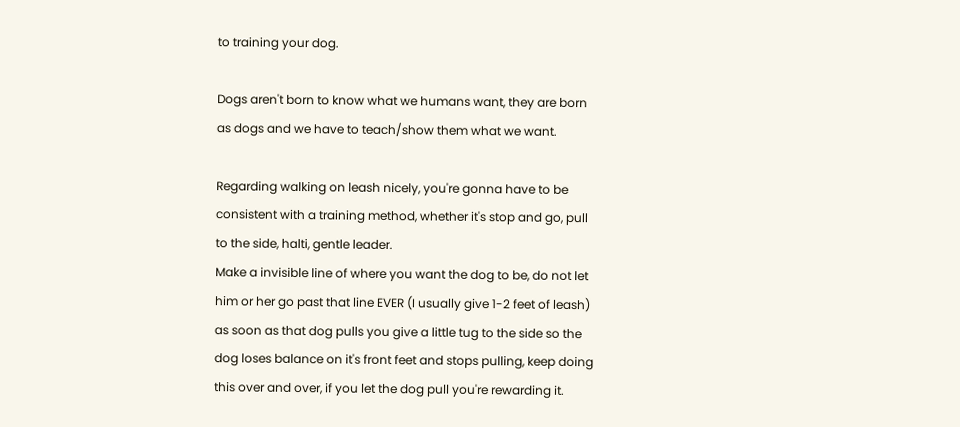to training your dog.

Dogs aren't born to know what we humans want, they are born as dogs and we have to teach/show them what we want.

Regarding walking on leash nicely, you're gonna have to be consistent with a training method, whether it's stop and go, pull to the side, halti, gentle leader.
Make a invisible line of where you want the dog to be, do not let him or her go past that line EVER (I usually give 1-2 feet of leash) as soon as that dog pulls you give a little tug to the side so the dog loses balance on it's front feet and stops pulling, keep doing this over and over, if you let the dog pull you're rewarding it.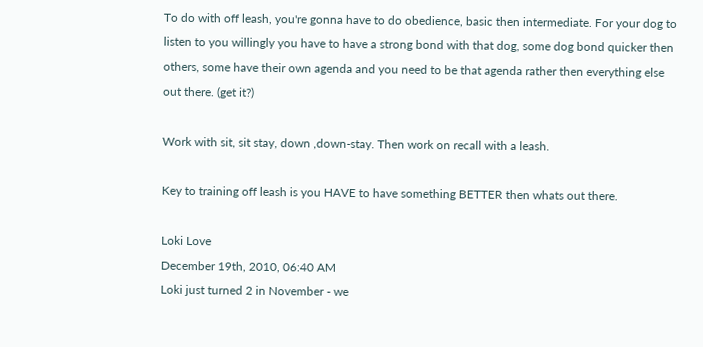To do with off leash, you're gonna have to do obedience, basic then intermediate. For your dog to listen to you willingly you have to have a strong bond with that dog, some dog bond quicker then others, some have their own agenda and you need to be that agenda rather then everything else out there. (get it?)

Work with sit, sit stay, down ,down-stay. Then work on recall with a leash.

Key to training off leash is you HAVE to have something BETTER then whats out there.

Loki Love
December 19th, 2010, 06:40 AM
Loki just turned 2 in November - we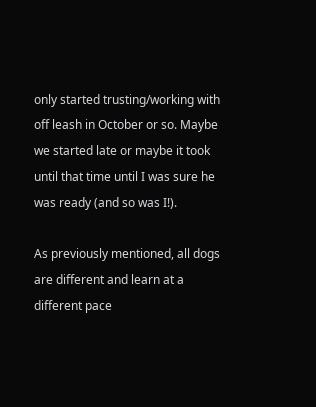only started trusting/working with off leash in October or so. Maybe we started late or maybe it took until that time until I was sure he was ready (and so was I!).

As previously mentioned, all dogs are different and learn at a different pace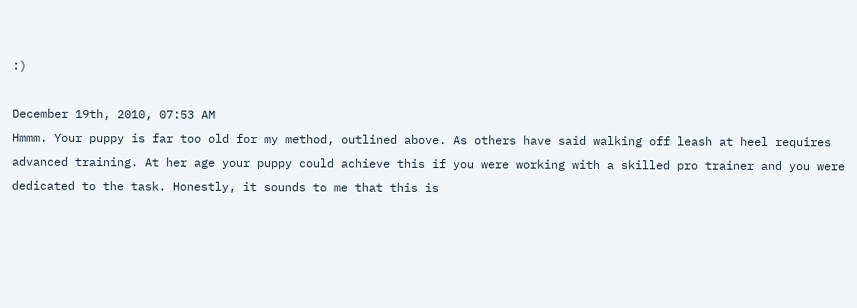:)

December 19th, 2010, 07:53 AM
Hmmm. Your puppy is far too old for my method, outlined above. As others have said walking off leash at heel requires advanced training. At her age your puppy could achieve this if you were working with a skilled pro trainer and you were dedicated to the task. Honestly, it sounds to me that this is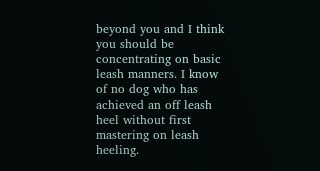beyond you and I think you should be concentrating on basic leash manners. I know of no dog who has achieved an off leash heel without first mastering on leash heeling.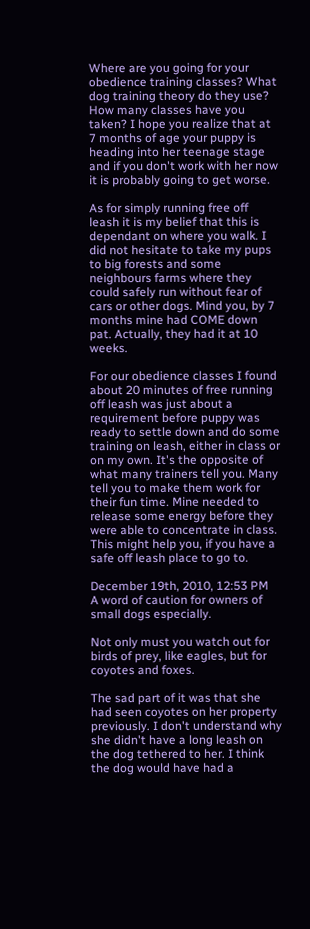Where are you going for your obedience training classes? What dog training theory do they use? How many classes have you taken? I hope you realize that at 7 months of age your puppy is heading into her teenage stage and if you don't work with her now it is probably going to get worse.

As for simply running free off leash it is my belief that this is dependant on where you walk. I did not hesitate to take my pups to big forests and some neighbours farms where they could safely run without fear of cars or other dogs. Mind you, by 7 months mine had COME down pat. Actually, they had it at 10 weeks.

For our obedience classes I found about 20 minutes of free running off leash was just about a requirement before puppy was ready to settle down and do some training on leash, either in class or on my own. It's the opposite of what many trainers tell you. Many tell you to make them work for their fun time. Mine needed to release some energy before they were able to concentrate in class. This might help you, if you have a safe off leash place to go to.

December 19th, 2010, 12:53 PM
A word of caution for owners of small dogs especially.

Not only must you watch out for birds of prey, like eagles, but for coyotes and foxes.

The sad part of it was that she had seen coyotes on her property previously. I don't understand why she didn't have a long leash on the dog tethered to her. I think the dog would have had a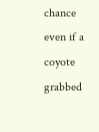chance even if a coyote grabbed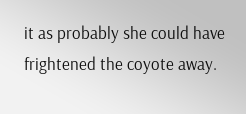it as probably she could have frightened the coyote away.